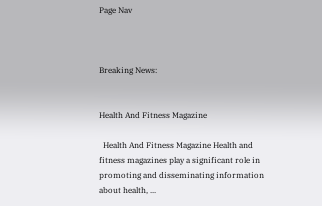Page Nav



Breaking News:


Health And Fitness Magazine

  Health And Fitness Magazine Health and fitness magazines play a significant role in promoting and disseminating information about health, ...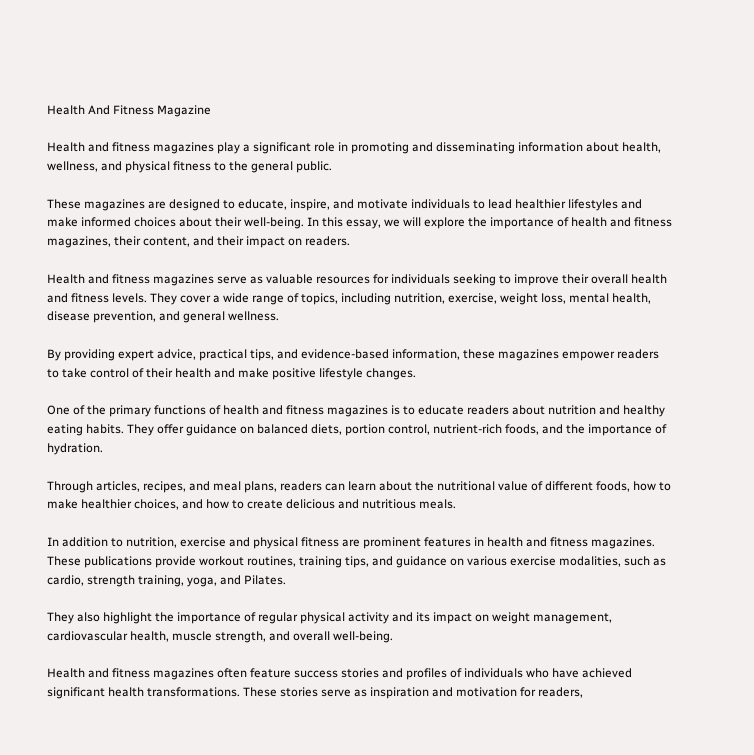Health And Fitness Magazine

Health and fitness magazines play a significant role in promoting and disseminating information about health, wellness, and physical fitness to the general public.

These magazines are designed to educate, inspire, and motivate individuals to lead healthier lifestyles and make informed choices about their well-being. In this essay, we will explore the importance of health and fitness magazines, their content, and their impact on readers.

Health and fitness magazines serve as valuable resources for individuals seeking to improve their overall health and fitness levels. They cover a wide range of topics, including nutrition, exercise, weight loss, mental health, disease prevention, and general wellness.

By providing expert advice, practical tips, and evidence-based information, these magazines empower readers to take control of their health and make positive lifestyle changes.

One of the primary functions of health and fitness magazines is to educate readers about nutrition and healthy eating habits. They offer guidance on balanced diets, portion control, nutrient-rich foods, and the importance of hydration.

Through articles, recipes, and meal plans, readers can learn about the nutritional value of different foods, how to make healthier choices, and how to create delicious and nutritious meals.

In addition to nutrition, exercise and physical fitness are prominent features in health and fitness magazines. These publications provide workout routines, training tips, and guidance on various exercise modalities, such as cardio, strength training, yoga, and Pilates.

They also highlight the importance of regular physical activity and its impact on weight management, cardiovascular health, muscle strength, and overall well-being.

Health and fitness magazines often feature success stories and profiles of individuals who have achieved significant health transformations. These stories serve as inspiration and motivation for readers,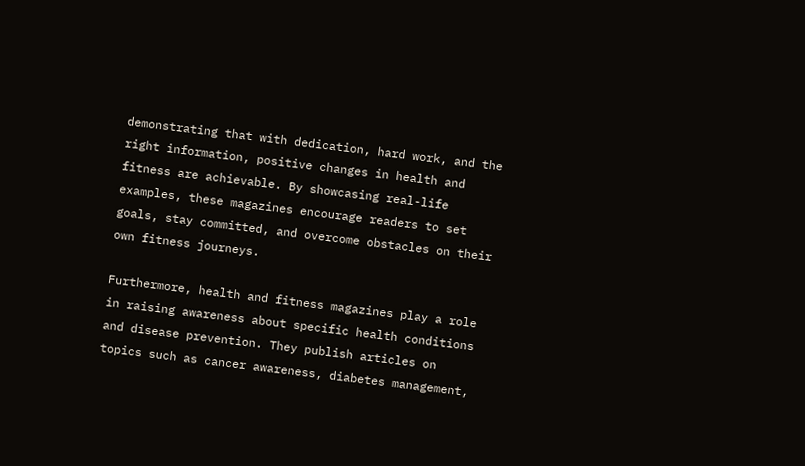demonstrating that with dedication, hard work, and the right information, positive changes in health and fitness are achievable. By showcasing real-life examples, these magazines encourage readers to set goals, stay committed, and overcome obstacles on their own fitness journeys.

Furthermore, health and fitness magazines play a role in raising awareness about specific health conditions and disease prevention. They publish articles on topics such as cancer awareness, diabetes management,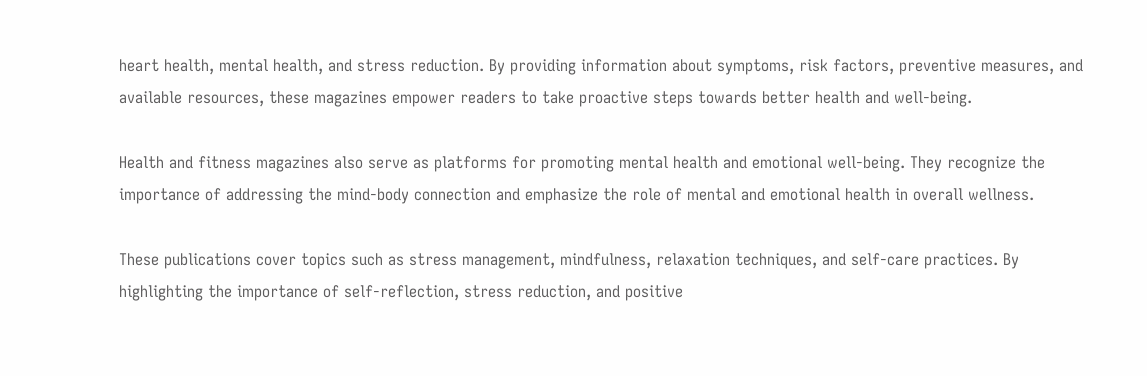heart health, mental health, and stress reduction. By providing information about symptoms, risk factors, preventive measures, and available resources, these magazines empower readers to take proactive steps towards better health and well-being.

Health and fitness magazines also serve as platforms for promoting mental health and emotional well-being. They recognize the importance of addressing the mind-body connection and emphasize the role of mental and emotional health in overall wellness.

These publications cover topics such as stress management, mindfulness, relaxation techniques, and self-care practices. By highlighting the importance of self-reflection, stress reduction, and positive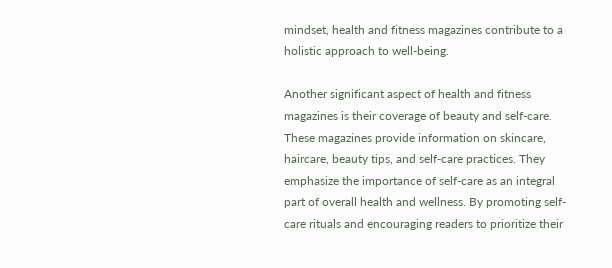mindset, health and fitness magazines contribute to a holistic approach to well-being.

Another significant aspect of health and fitness magazines is their coverage of beauty and self-care. These magazines provide information on skincare, haircare, beauty tips, and self-care practices. They emphasize the importance of self-care as an integral part of overall health and wellness. By promoting self-care rituals and encouraging readers to prioritize their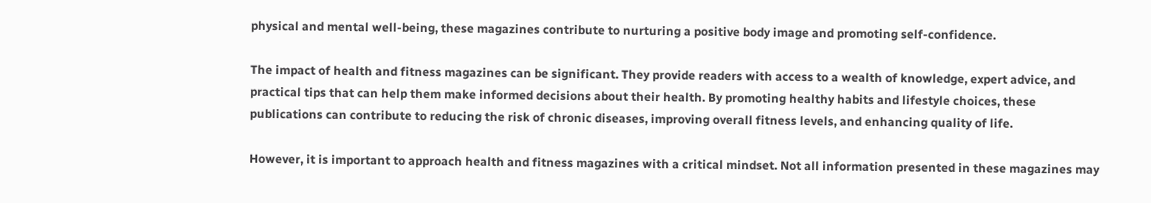physical and mental well-being, these magazines contribute to nurturing a positive body image and promoting self-confidence.

The impact of health and fitness magazines can be significant. They provide readers with access to a wealth of knowledge, expert advice, and practical tips that can help them make informed decisions about their health. By promoting healthy habits and lifestyle choices, these publications can contribute to reducing the risk of chronic diseases, improving overall fitness levels, and enhancing quality of life.

However, it is important to approach health and fitness magazines with a critical mindset. Not all information presented in these magazines may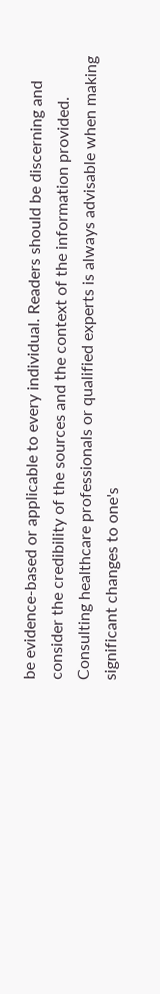be evidence-based or applicable to every individual. Readers should be discerning and consider the credibility of the sources and the context of the information provided. Consulting healthcare professionals or qualified experts is always advisable when making significant changes to one's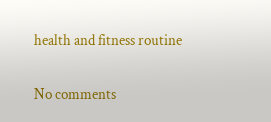health and fitness routine

No comments